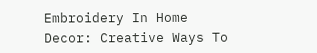Embroidery In Home Decor: Creative Ways To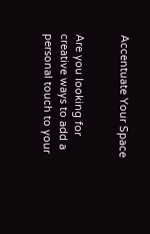Accentuate Your Space


Are you looking for creative ways to add a personal touch to your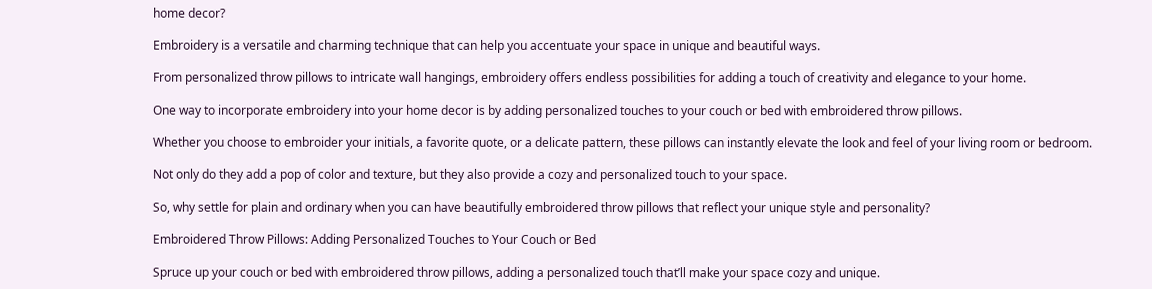home decor?

Embroidery is a versatile and charming technique that can help you accentuate your space in unique and beautiful ways.

From personalized throw pillows to intricate wall hangings, embroidery offers endless possibilities for adding a touch of creativity and elegance to your home.

One way to incorporate embroidery into your home decor is by adding personalized touches to your couch or bed with embroidered throw pillows.

Whether you choose to embroider your initials, a favorite quote, or a delicate pattern, these pillows can instantly elevate the look and feel of your living room or bedroom.

Not only do they add a pop of color and texture, but they also provide a cozy and personalized touch to your space.

So, why settle for plain and ordinary when you can have beautifully embroidered throw pillows that reflect your unique style and personality?

Embroidered Throw Pillows: Adding Personalized Touches to Your Couch or Bed

Spruce up your couch or bed with embroidered throw pillows, adding a personalized touch that’ll make your space cozy and unique.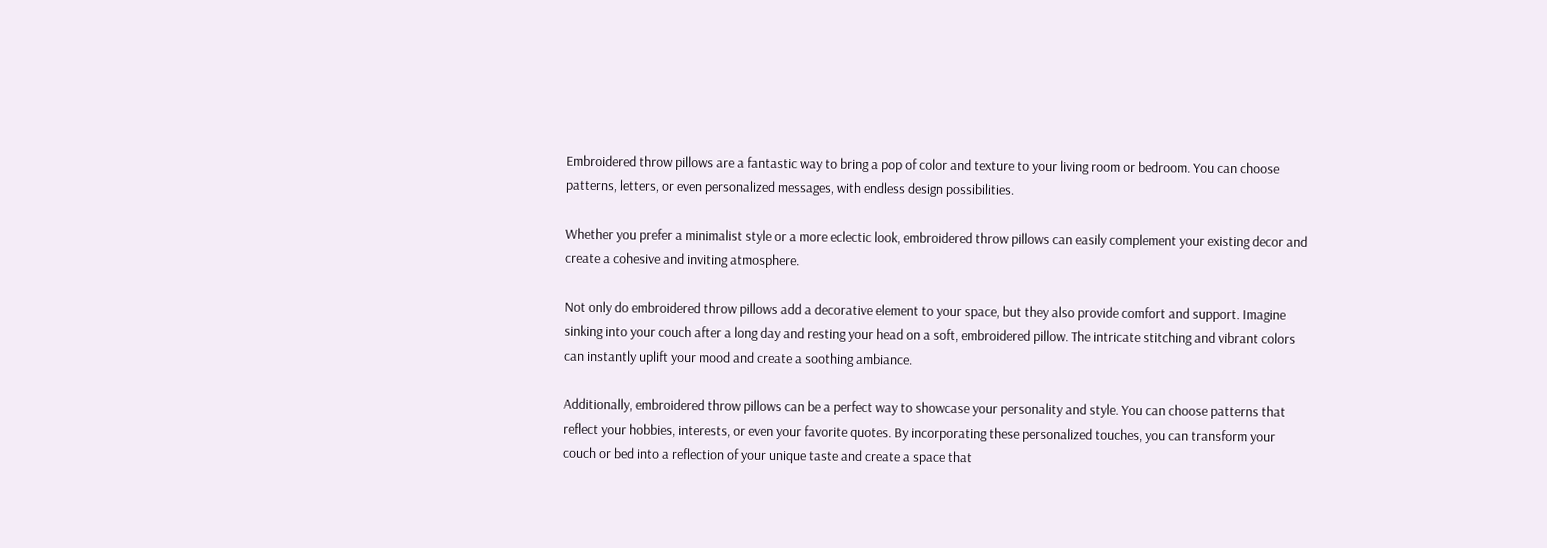Embroidered throw pillows are a fantastic way to bring a pop of color and texture to your living room or bedroom. You can choose patterns, letters, or even personalized messages, with endless design possibilities.

Whether you prefer a minimalist style or a more eclectic look, embroidered throw pillows can easily complement your existing decor and create a cohesive and inviting atmosphere.

Not only do embroidered throw pillows add a decorative element to your space, but they also provide comfort and support. Imagine sinking into your couch after a long day and resting your head on a soft, embroidered pillow. The intricate stitching and vibrant colors can instantly uplift your mood and create a soothing ambiance.

Additionally, embroidered throw pillows can be a perfect way to showcase your personality and style. You can choose patterns that reflect your hobbies, interests, or even your favorite quotes. By incorporating these personalized touches, you can transform your couch or bed into a reflection of your unique taste and create a space that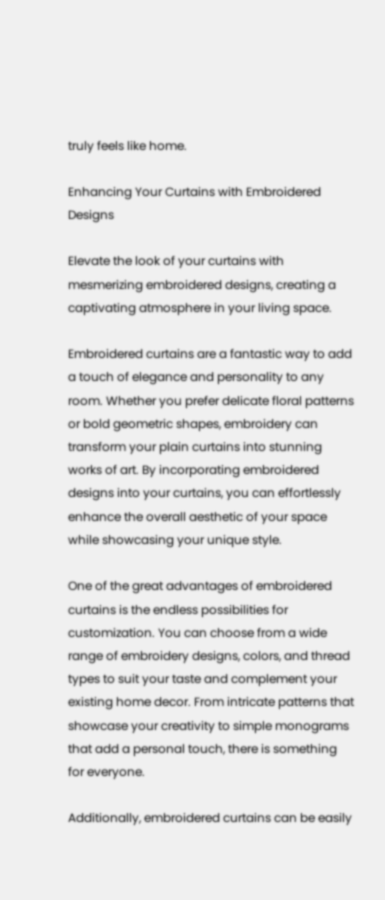truly feels like home.

Enhancing Your Curtains with Embroidered Designs

Elevate the look of your curtains with mesmerizing embroidered designs, creating a captivating atmosphere in your living space.

Embroidered curtains are a fantastic way to add a touch of elegance and personality to any room. Whether you prefer delicate floral patterns or bold geometric shapes, embroidery can transform your plain curtains into stunning works of art. By incorporating embroidered designs into your curtains, you can effortlessly enhance the overall aesthetic of your space while showcasing your unique style.

One of the great advantages of embroidered curtains is the endless possibilities for customization. You can choose from a wide range of embroidery designs, colors, and thread types to suit your taste and complement your existing home decor. From intricate patterns that showcase your creativity to simple monograms that add a personal touch, there is something for everyone.

Additionally, embroidered curtains can be easily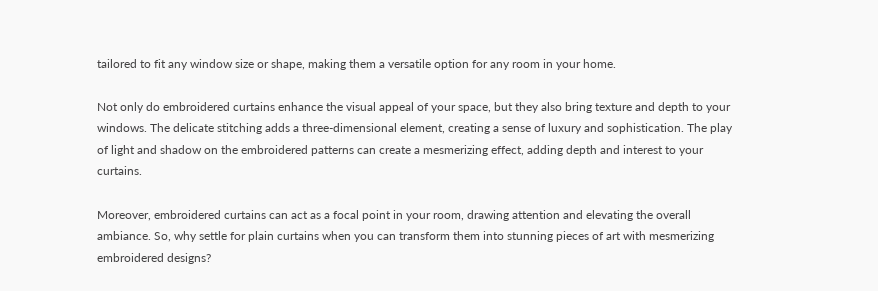tailored to fit any window size or shape, making them a versatile option for any room in your home.

Not only do embroidered curtains enhance the visual appeal of your space, but they also bring texture and depth to your windows. The delicate stitching adds a three-dimensional element, creating a sense of luxury and sophistication. The play of light and shadow on the embroidered patterns can create a mesmerizing effect, adding depth and interest to your curtains.

Moreover, embroidered curtains can act as a focal point in your room, drawing attention and elevating the overall ambiance. So, why settle for plain curtains when you can transform them into stunning pieces of art with mesmerizing embroidered designs?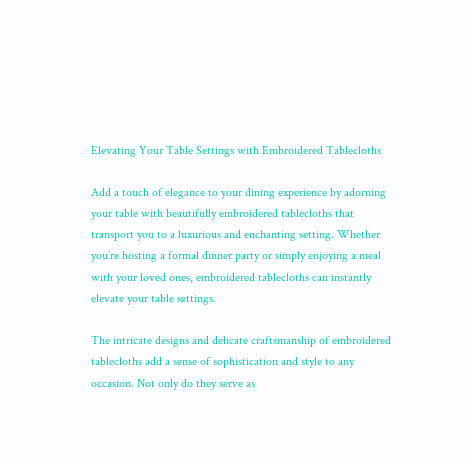Elevating Your Table Settings with Embroidered Tablecloths

Add a touch of elegance to your dining experience by adorning your table with beautifully embroidered tablecloths that transport you to a luxurious and enchanting setting. Whether you’re hosting a formal dinner party or simply enjoying a meal with your loved ones, embroidered tablecloths can instantly elevate your table settings.

The intricate designs and delicate craftsmanship of embroidered tablecloths add a sense of sophistication and style to any occasion. Not only do they serve as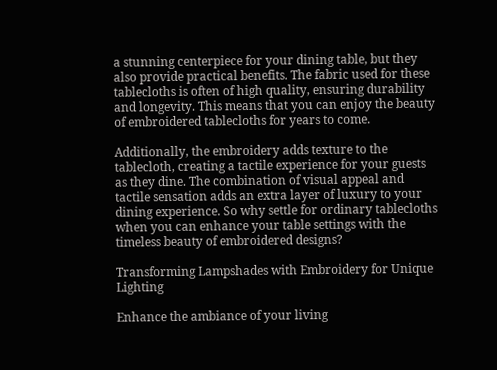a stunning centerpiece for your dining table, but they also provide practical benefits. The fabric used for these tablecloths is often of high quality, ensuring durability and longevity. This means that you can enjoy the beauty of embroidered tablecloths for years to come.

Additionally, the embroidery adds texture to the tablecloth, creating a tactile experience for your guests as they dine. The combination of visual appeal and tactile sensation adds an extra layer of luxury to your dining experience. So why settle for ordinary tablecloths when you can enhance your table settings with the timeless beauty of embroidered designs?

Transforming Lampshades with Embroidery for Unique Lighting

Enhance the ambiance of your living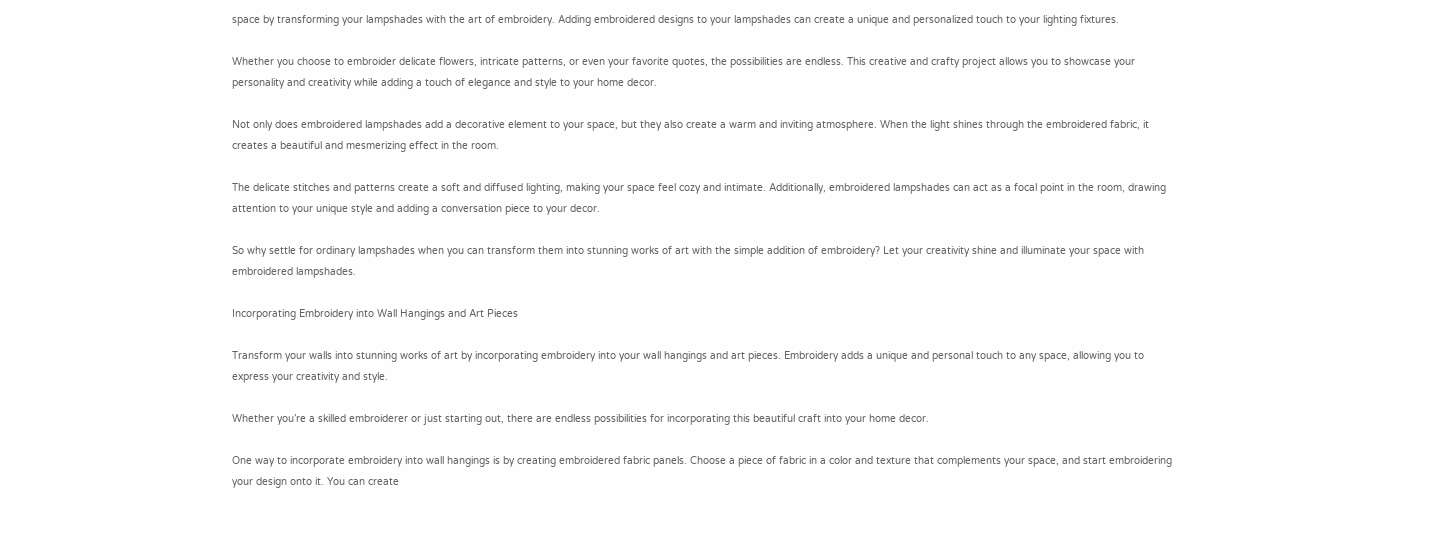space by transforming your lampshades with the art of embroidery. Adding embroidered designs to your lampshades can create a unique and personalized touch to your lighting fixtures.

Whether you choose to embroider delicate flowers, intricate patterns, or even your favorite quotes, the possibilities are endless. This creative and crafty project allows you to showcase your personality and creativity while adding a touch of elegance and style to your home decor.

Not only does embroidered lampshades add a decorative element to your space, but they also create a warm and inviting atmosphere. When the light shines through the embroidered fabric, it creates a beautiful and mesmerizing effect in the room.

The delicate stitches and patterns create a soft and diffused lighting, making your space feel cozy and intimate. Additionally, embroidered lampshades can act as a focal point in the room, drawing attention to your unique style and adding a conversation piece to your decor.

So why settle for ordinary lampshades when you can transform them into stunning works of art with the simple addition of embroidery? Let your creativity shine and illuminate your space with embroidered lampshades.

Incorporating Embroidery into Wall Hangings and Art Pieces

Transform your walls into stunning works of art by incorporating embroidery into your wall hangings and art pieces. Embroidery adds a unique and personal touch to any space, allowing you to express your creativity and style.

Whether you’re a skilled embroiderer or just starting out, there are endless possibilities for incorporating this beautiful craft into your home decor.

One way to incorporate embroidery into wall hangings is by creating embroidered fabric panels. Choose a piece of fabric in a color and texture that complements your space, and start embroidering your design onto it. You can create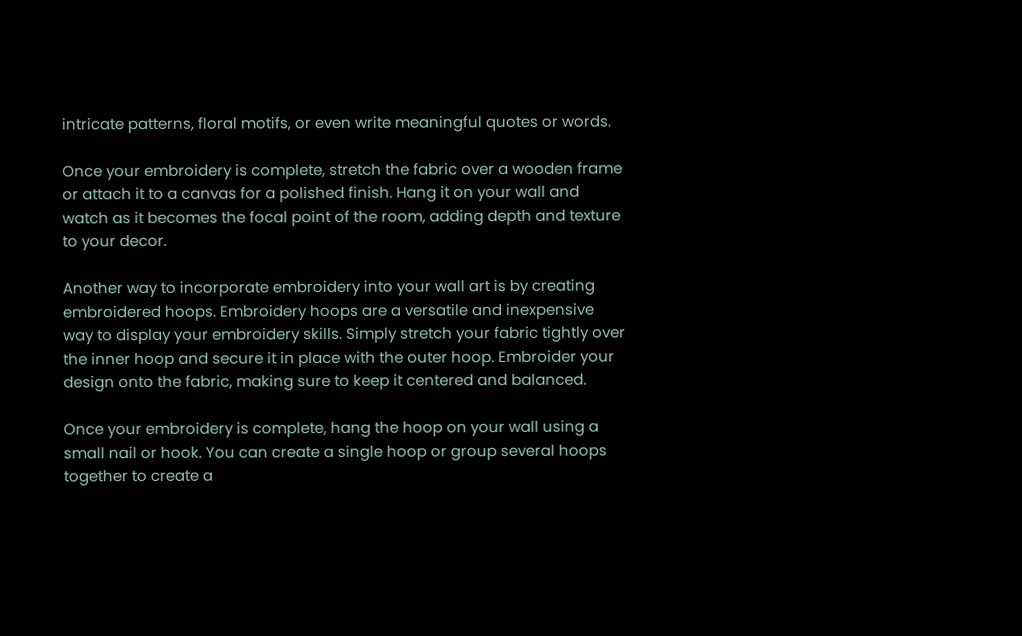intricate patterns, floral motifs, or even write meaningful quotes or words.

Once your embroidery is complete, stretch the fabric over a wooden frame or attach it to a canvas for a polished finish. Hang it on your wall and watch as it becomes the focal point of the room, adding depth and texture to your decor.

Another way to incorporate embroidery into your wall art is by creating embroidered hoops. Embroidery hoops are a versatile and inexpensive way to display your embroidery skills. Simply stretch your fabric tightly over the inner hoop and secure it in place with the outer hoop. Embroider your design onto the fabric, making sure to keep it centered and balanced.

Once your embroidery is complete, hang the hoop on your wall using a small nail or hook. You can create a single hoop or group several hoops together to create a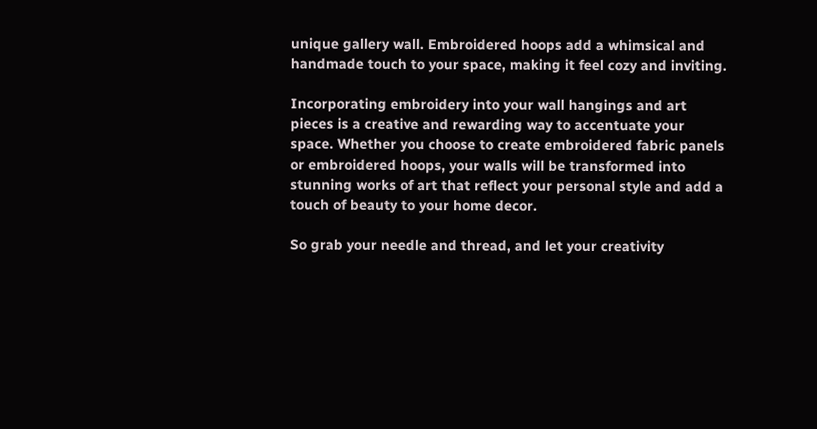unique gallery wall. Embroidered hoops add a whimsical and handmade touch to your space, making it feel cozy and inviting.

Incorporating embroidery into your wall hangings and art pieces is a creative and rewarding way to accentuate your space. Whether you choose to create embroidered fabric panels or embroidered hoops, your walls will be transformed into stunning works of art that reflect your personal style and add a touch of beauty to your home decor.

So grab your needle and thread, and let your creativity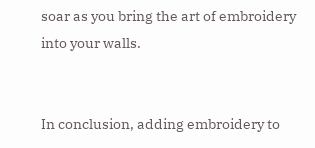soar as you bring the art of embroidery into your walls.


In conclusion, adding embroidery to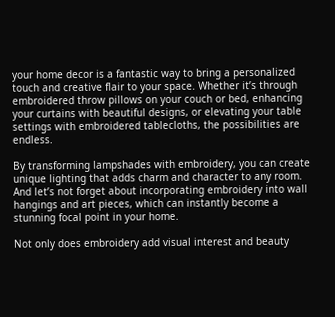your home decor is a fantastic way to bring a personalized touch and creative flair to your space. Whether it’s through embroidered throw pillows on your couch or bed, enhancing your curtains with beautiful designs, or elevating your table settings with embroidered tablecloths, the possibilities are endless.

By transforming lampshades with embroidery, you can create unique lighting that adds charm and character to any room. And let’s not forget about incorporating embroidery into wall hangings and art pieces, which can instantly become a stunning focal point in your home.

Not only does embroidery add visual interest and beauty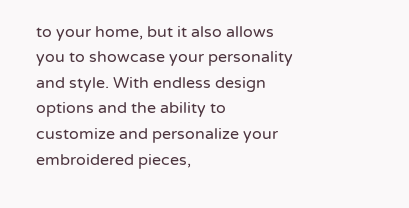to your home, but it also allows you to showcase your personality and style. With endless design options and the ability to customize and personalize your embroidered pieces,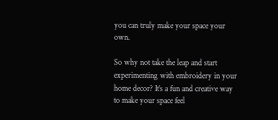you can truly make your space your own.

So why not take the leap and start experimenting with embroidery in your home decor? It’s a fun and creative way to make your space feel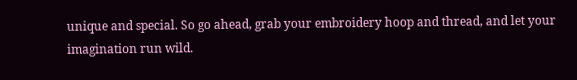unique and special. So go ahead, grab your embroidery hoop and thread, and let your imagination run wild.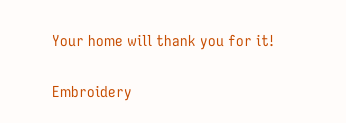Your home will thank you for it!

Embroidery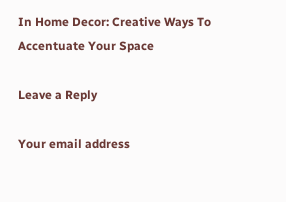In Home Decor: Creative Ways To Accentuate Your Space

Leave a Reply

Your email address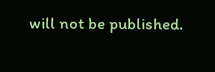will not be published.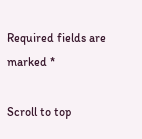Required fields are marked *

Scroll to top